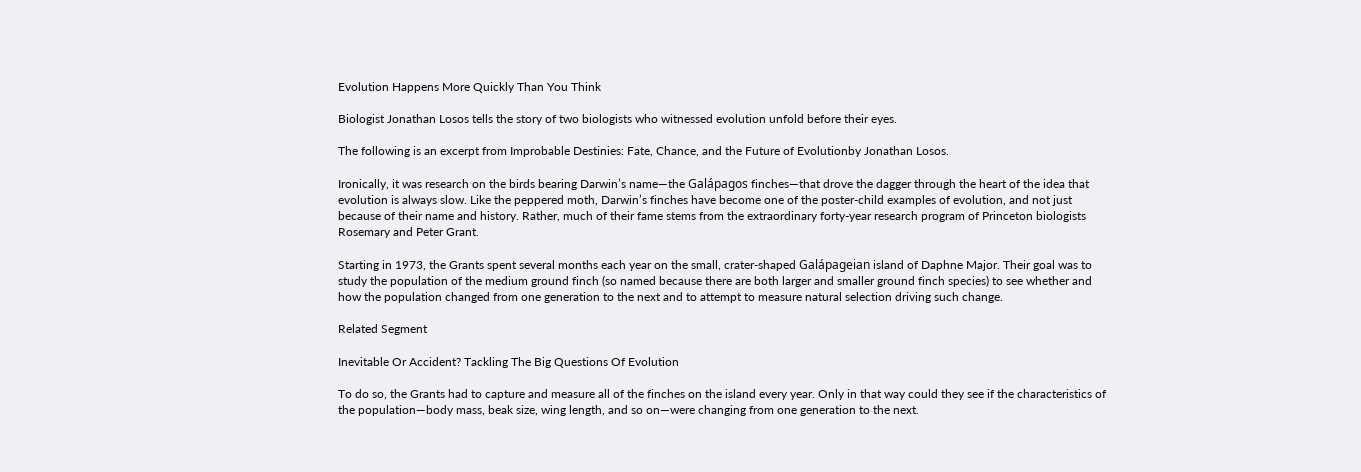Evolution Happens More Quickly Than You Think

Biologist Jonathan Losos tells the story of two biologists who witnessed evolution unfold before their eyes.

The following is an excerpt from Improbable Destinies: Fate, Chance, and the Future of Evolutionby Jonathan Losos.

Ironically, it was research on the birds bearing Darwin’s name—the Galápagos finches—that drove the dagger through the heart of the idea that evolution is always slow. Like the peppered moth, Darwin’s finches have become one of the poster-child examples of evolution, and not just because of their name and history. Rather, much of their fame stems from the extraordinary forty-year research program of Princeton biologists Rosemary and Peter Grant.

Starting in 1973, the Grants spent several months each year on the small, crater-shaped Galápageian island of Daphne Major. Their goal was to study the population of the medium ground finch (so named because there are both larger and smaller ground finch species) to see whether and how the population changed from one generation to the next and to attempt to measure natural selection driving such change.

Related Segment

Inevitable Or Accident? Tackling The Big Questions Of Evolution

To do so, the Grants had to capture and measure all of the finches on the island every year. Only in that way could they see if the characteristics of the population—body mass, beak size, wing length, and so on—were changing from one generation to the next.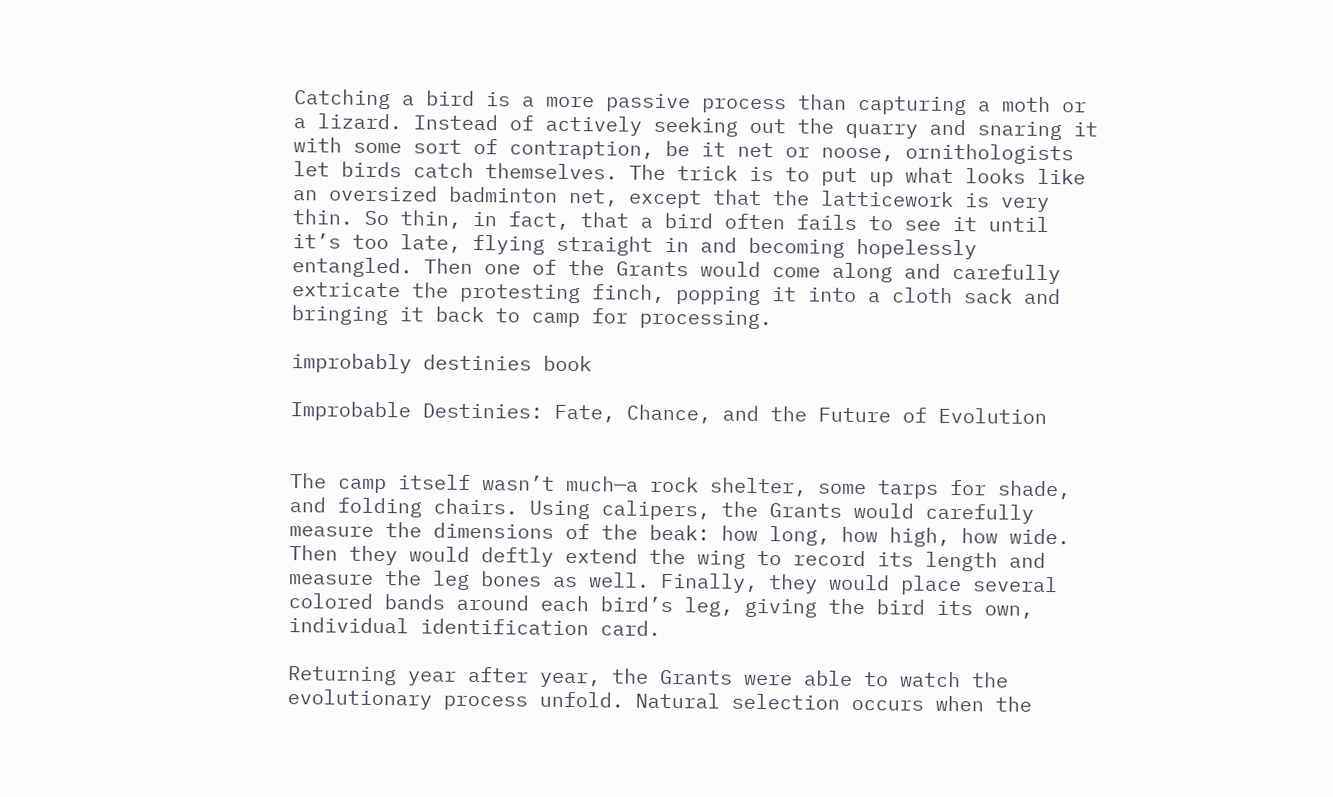Catching a bird is a more passive process than capturing a moth or a lizard. Instead of actively seeking out the quarry and snaring it with some sort of contraption, be it net or noose, ornithologists let birds catch themselves. The trick is to put up what looks like an oversized badminton net, except that the latticework is very thin. So thin, in fact, that a bird often fails to see it until it’s too late, flying straight in and becoming hopelessly entangled. Then one of the Grants would come along and carefully extricate the protesting finch, popping it into a cloth sack and bringing it back to camp for processing.

improbably destinies book

Improbable Destinies: Fate, Chance, and the Future of Evolution


The camp itself wasn’t much—a rock shelter, some tarps for shade, and folding chairs. Using calipers, the Grants would carefully measure the dimensions of the beak: how long, how high, how wide. Then they would deftly extend the wing to record its length and measure the leg bones as well. Finally, they would place several colored bands around each bird’s leg, giving the bird its own, individual identification card.

Returning year after year, the Grants were able to watch the evolutionary process unfold. Natural selection occurs when the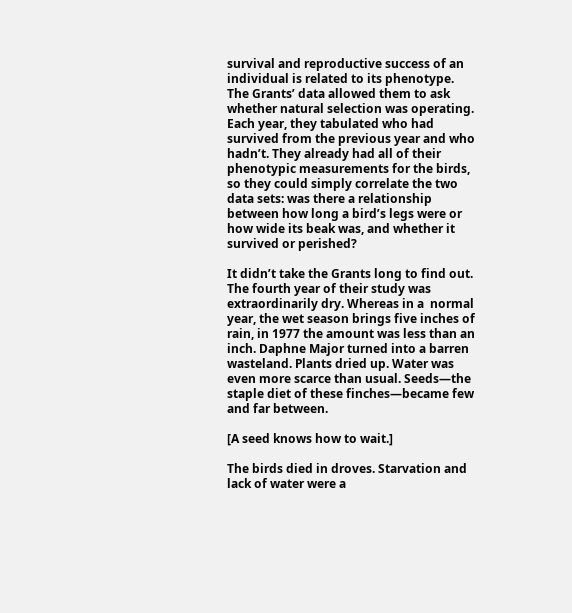survival and reproductive success of an individual is related to its phenotype. The Grants’ data allowed them to ask whether natural selection was operating. Each year, they tabulated who had survived from the previous year and who hadn’t. They already had all of their phenotypic measurements for the birds, so they could simply correlate the two data sets: was there a relationship between how long a bird’s legs were or how wide its beak was, and whether it survived or perished?

It didn’t take the Grants long to find out. The fourth year of their study was  extraordinarily dry. Whereas in a  normal year, the wet season brings five inches of rain, in 1977 the amount was less than an inch. Daphne Major turned into a barren wasteland. Plants dried up. Water was even more scarce than usual. Seeds—the staple diet of these finches—became few and far between.

[A seed knows how to wait.]

The birds died in droves. Starvation and lack of water were a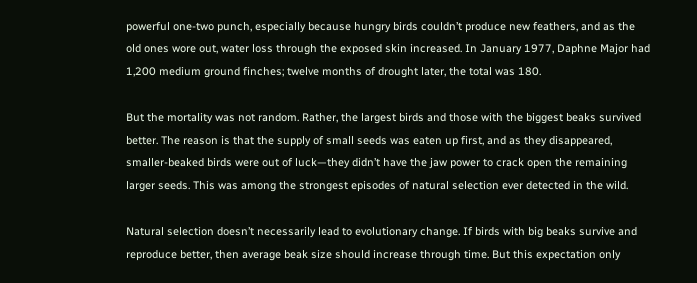powerful one-two punch, especially because hungry birds couldn’t produce new feathers, and as the old ones wore out, water loss through the exposed skin increased. In January 1977, Daphne Major had 1,200 medium ground finches; twelve months of drought later, the total was 180.

But the mortality was not random. Rather, the largest birds and those with the biggest beaks survived better. The reason is that the supply of small seeds was eaten up first, and as they disappeared, smaller-beaked birds were out of luck—they didn’t have the jaw power to crack open the remaining larger seeds. This was among the strongest episodes of natural selection ever detected in the wild.

Natural selection doesn’t necessarily lead to evolutionary change. If birds with big beaks survive and reproduce better, then average beak size should increase through time. But this expectation only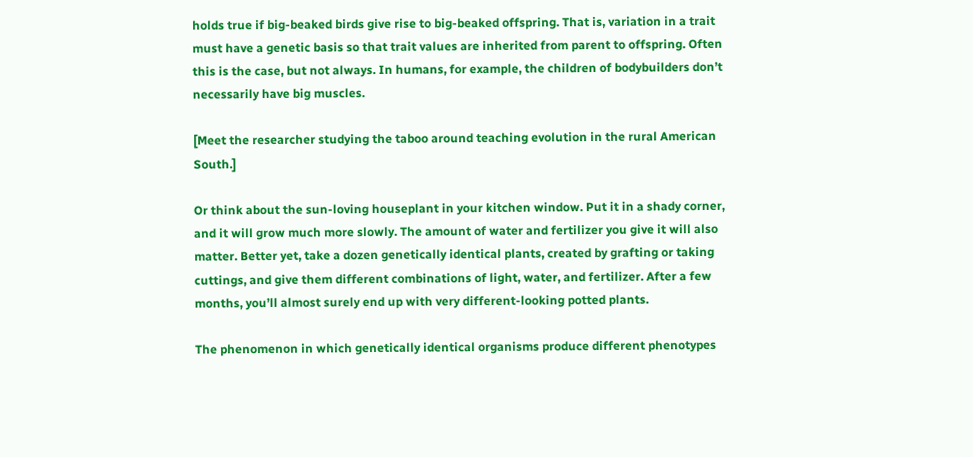holds true if big-beaked birds give rise to big-beaked offspring. That is, variation in a trait must have a genetic basis so that trait values are inherited from parent to offspring. Often this is the case, but not always. In humans, for example, the children of bodybuilders don’t necessarily have big muscles.

[Meet the researcher studying the taboo around teaching evolution in the rural American South.]

Or think about the sun-loving houseplant in your kitchen window. Put it in a shady corner, and it will grow much more slowly. The amount of water and fertilizer you give it will also matter. Better yet, take a dozen genetically identical plants, created by grafting or taking cuttings, and give them different combinations of light, water, and fertilizer. After a few months, you’ll almost surely end up with very different-looking potted plants.

The phenomenon in which genetically identical organisms produce different phenotypes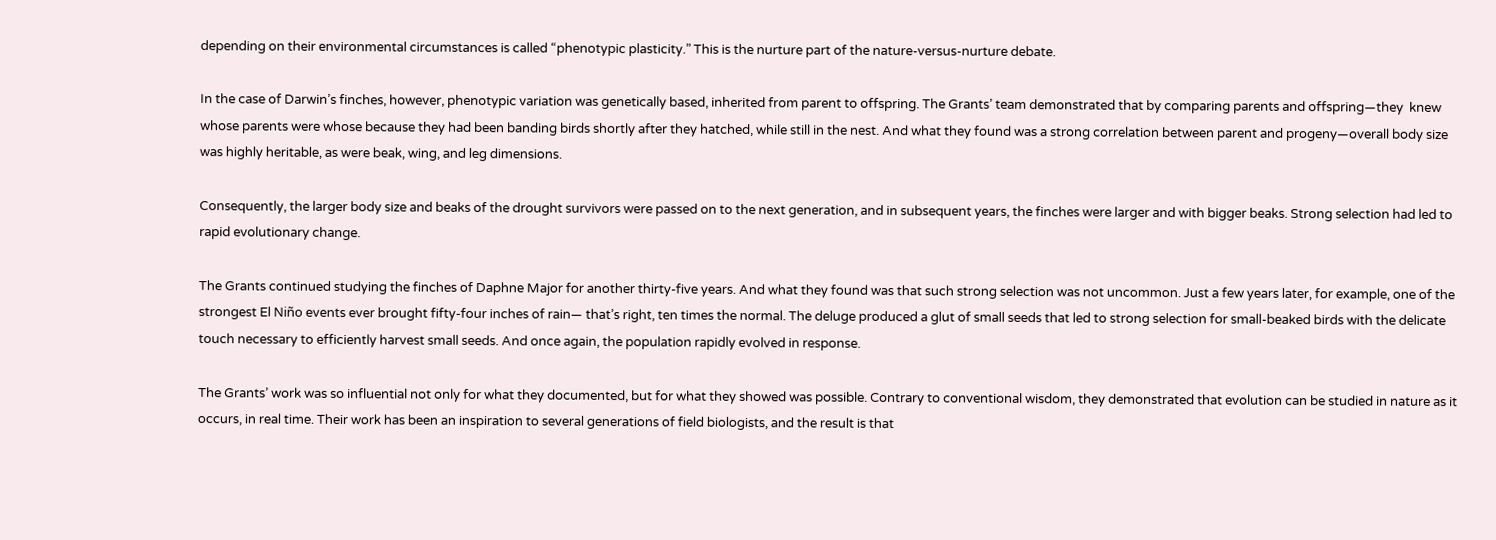depending on their environmental circumstances is called “phenotypic plasticity.” This is the nurture part of the nature-versus-nurture debate.

In the case of Darwin’s finches, however, phenotypic variation was genetically based, inherited from parent to offspring. The Grants’ team demonstrated that by comparing parents and offspring—they  knew whose parents were whose because they had been banding birds shortly after they hatched, while still in the nest. And what they found was a strong correlation between parent and progeny—overall body size was highly heritable, as were beak, wing, and leg dimensions.

Consequently, the larger body size and beaks of the drought survivors were passed on to the next generation, and in subsequent years, the finches were larger and with bigger beaks. Strong selection had led to rapid evolutionary change.

The Grants continued studying the finches of Daphne Major for another thirty-five years. And what they found was that such strong selection was not uncommon. Just a few years later, for example, one of the strongest El Niño events ever brought fifty-four inches of rain— that’s right, ten times the normal. The deluge produced a glut of small seeds that led to strong selection for small-beaked birds with the delicate touch necessary to efficiently harvest small seeds. And once again, the population rapidly evolved in response.

The Grants’ work was so influential not only for what they documented, but for what they showed was possible. Contrary to conventional wisdom, they demonstrated that evolution can be studied in nature as it occurs, in real time. Their work has been an inspiration to several generations of field biologists, and the result is that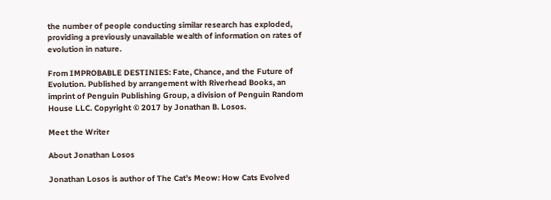the number of people conducting similar research has exploded, providing a previously unavailable wealth of information on rates of evolution in nature.

From IMPROBABLE DESTINIES: Fate, Chance, and the Future of Evolution. Published by arrangement with Riverhead Books, an imprint of Penguin Publishing Group, a division of Penguin Random House LLC. Copyright © 2017 by Jonathan B. Losos.

Meet the Writer

About Jonathan Losos

Jonathan Losos is author of The Cat’s Meow: How Cats Evolved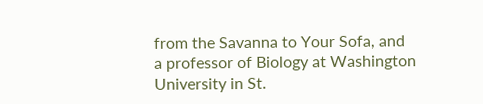from the Savanna to Your Sofa, and a professor of Biology at Washington University in St.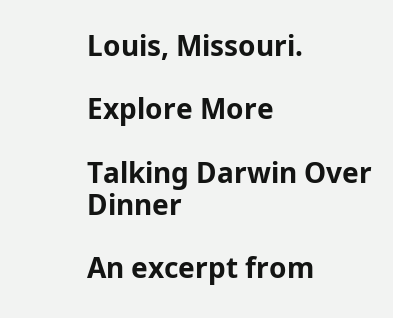Louis, Missouri.

Explore More

Talking Darwin Over Dinner

An excerpt from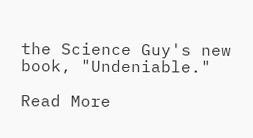the Science Guy's new book, "Undeniable."

Read More